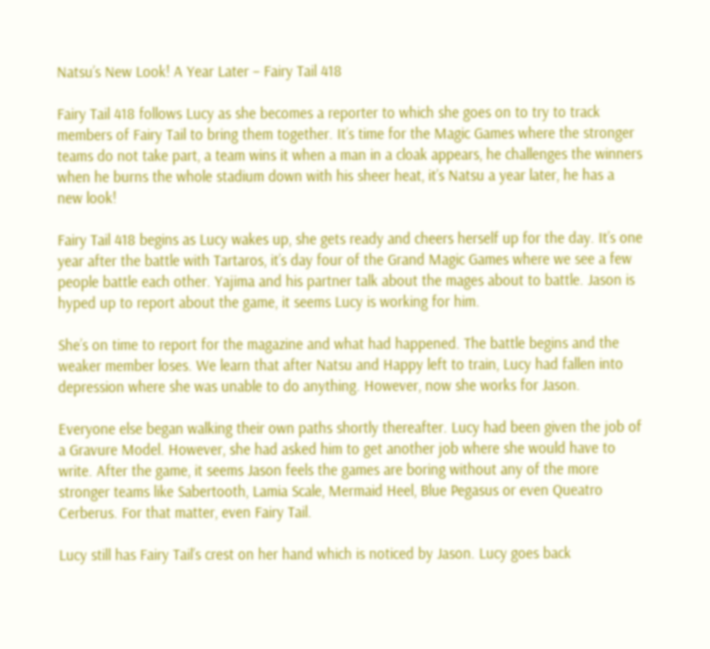Natsu’s New Look! A Year Later – Fairy Tail 418

Fairy Tail 418 follows Lucy as she becomes a reporter to which she goes on to try to track members of Fairy Tail to bring them together. It’s time for the Magic Games where the stronger teams do not take part, a team wins it when a man in a cloak appears, he challenges the winners when he burns the whole stadium down with his sheer heat, it’s Natsu a year later, he has a new look!

Fairy Tail 418 begins as Lucy wakes up, she gets ready and cheers herself up for the day. It’s one year after the battle with Tartaros, it’s day four of the Grand Magic Games where we see a few people battle each other. Yajima and his partner talk about the mages about to battle. Jason is hyped up to report about the game, it seems Lucy is working for him.

She’s on time to report for the magazine and what had happened. The battle begins and the weaker member loses. We learn that after Natsu and Happy left to train, Lucy had fallen into depression where she was unable to do anything. However, now she works for Jason.

Everyone else began walking their own paths shortly thereafter. Lucy had been given the job of a Gravure Model. However, she had asked him to get another job where she would have to write. After the game, it seems Jason feels the games are boring without any of the more stronger teams like Sabertooth, Lamia Scale, Mermaid Heel, Blue Pegasus or even Queatro Cerberus. For that matter, even Fairy Tail.

Lucy still has Fairy Tail’s crest on her hand which is noticed by Jason. Lucy goes back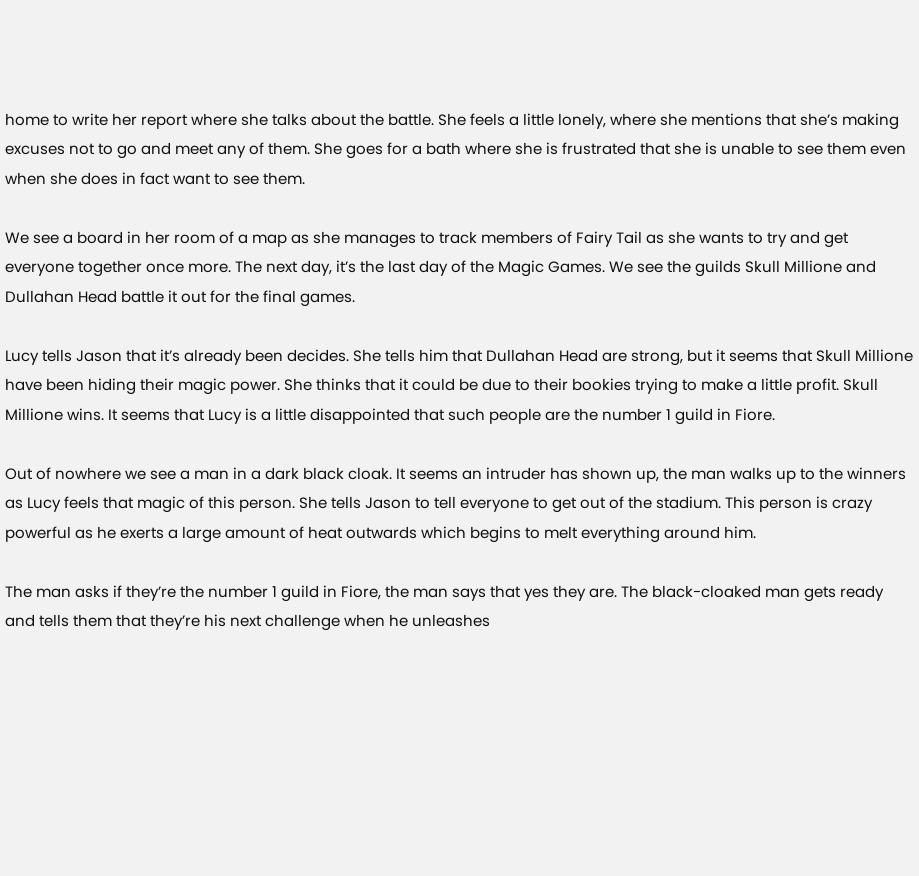home to write her report where she talks about the battle. She feels a little lonely, where she mentions that she’s making excuses not to go and meet any of them. She goes for a bath where she is frustrated that she is unable to see them even when she does in fact want to see them.

We see a board in her room of a map as she manages to track members of Fairy Tail as she wants to try and get everyone together once more. The next day, it’s the last day of the Magic Games. We see the guilds Skull Millione and Dullahan Head battle it out for the final games.

Lucy tells Jason that it’s already been decides. She tells him that Dullahan Head are strong, but it seems that Skull Millione have been hiding their magic power. She thinks that it could be due to their bookies trying to make a little profit. Skull Millione wins. It seems that Lucy is a little disappointed that such people are the number 1 guild in Fiore.

Out of nowhere we see a man in a dark black cloak. It seems an intruder has shown up, the man walks up to the winners as Lucy feels that magic of this person. She tells Jason to tell everyone to get out of the stadium. This person is crazy powerful as he exerts a large amount of heat outwards which begins to melt everything around him.

The man asks if they’re the number 1 guild in Fiore, the man says that yes they are. The black-cloaked man gets ready and tells them that they’re his next challenge when he unleashes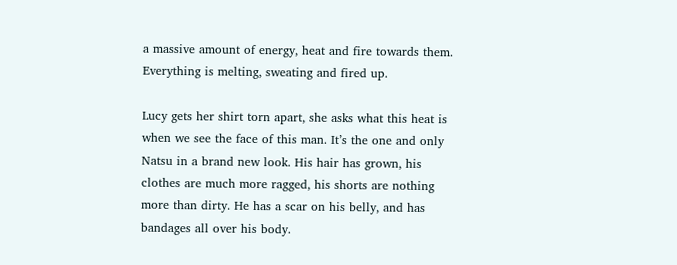a massive amount of energy, heat and fire towards them. Everything is melting, sweating and fired up.

Lucy gets her shirt torn apart, she asks what this heat is when we see the face of this man. It’s the one and only Natsu in a brand new look. His hair has grown, his clothes are much more ragged, his shorts are nothing more than dirty. He has a scar on his belly, and has bandages all over his body.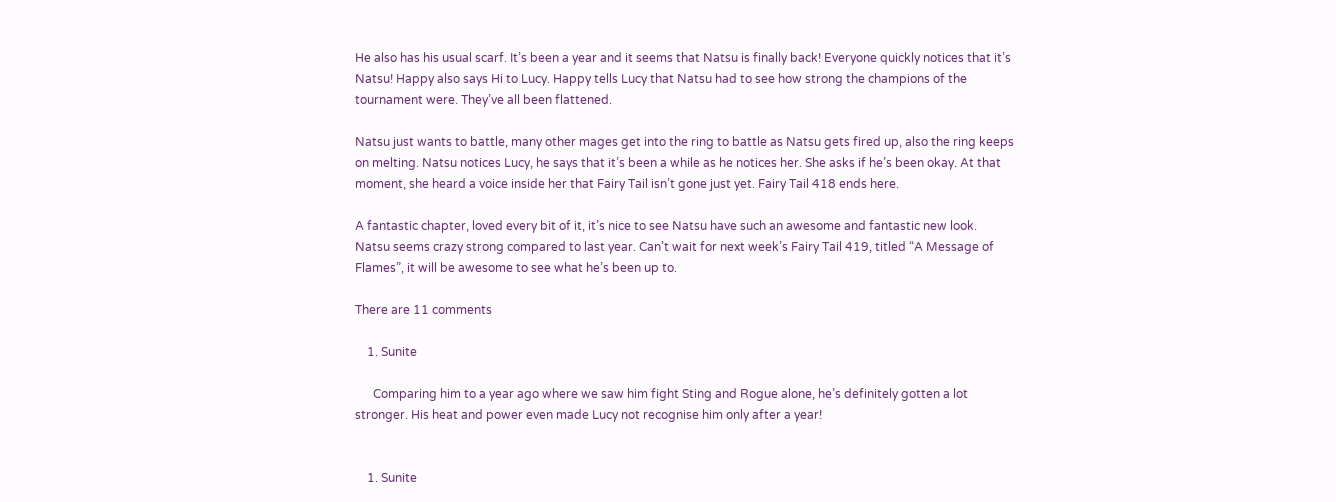He also has his usual scarf. It’s been a year and it seems that Natsu is finally back! Everyone quickly notices that it’s Natsu! Happy also says Hi to Lucy. Happy tells Lucy that Natsu had to see how strong the champions of the tournament were. They’ve all been flattened.

Natsu just wants to battle, many other mages get into the ring to battle as Natsu gets fired up, also the ring keeps on melting. Natsu notices Lucy, he says that it’s been a while as he notices her. She asks if he’s been okay. At that moment, she heard a voice inside her that Fairy Tail isn’t gone just yet. Fairy Tail 418 ends here.

A fantastic chapter, loved every bit of it, it’s nice to see Natsu have such an awesome and fantastic new look. Natsu seems crazy strong compared to last year. Can’t wait for next week’s Fairy Tail 419, titled “A Message of Flames”, it will be awesome to see what he’s been up to.

There are 11 comments

    1. Sunite

      Comparing him to a year ago where we saw him fight Sting and Rogue alone, he’s definitely gotten a lot stronger. His heat and power even made Lucy not recognise him only after a year!


    1. Sunite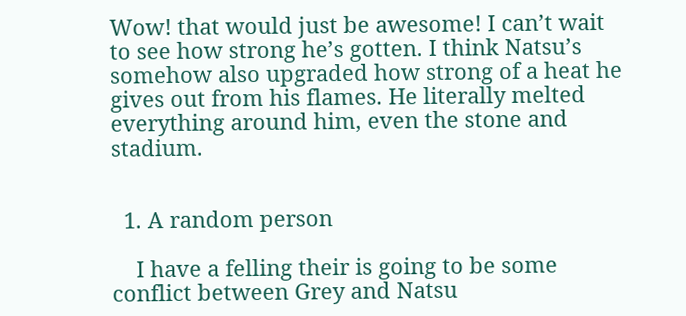Wow! that would just be awesome! I can’t wait to see how strong he’s gotten. I think Natsu’s somehow also upgraded how strong of a heat he gives out from his flames. He literally melted everything around him, even the stone and stadium.


  1. A random person

    I have a felling their is going to be some conflict between Grey and Natsu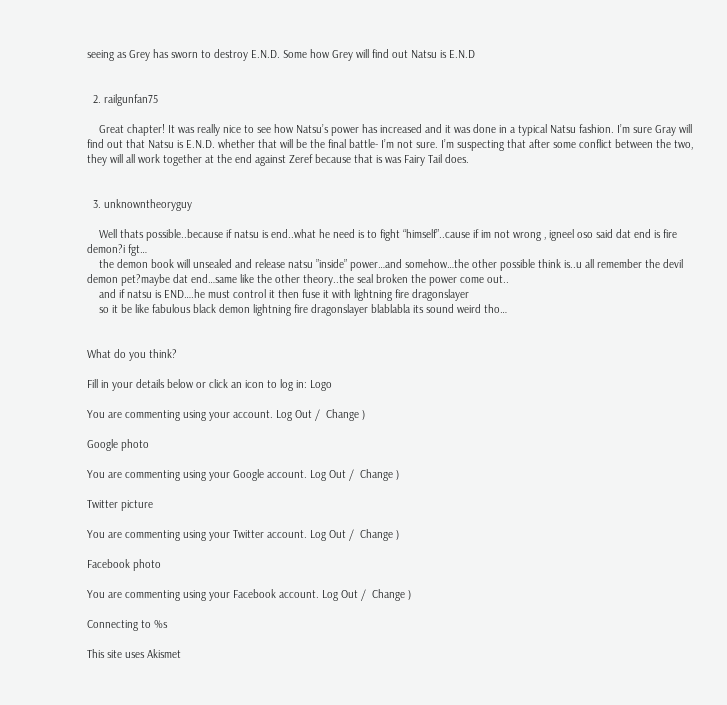seeing as Grey has sworn to destroy E.N.D. Some how Grey will find out Natsu is E.N.D


  2. railgunfan75

    Great chapter! It was really nice to see how Natsu’s power has increased and it was done in a typical Natsu fashion. I’m sure Gray will find out that Natsu is E.N.D. whether that will be the final battle- I’m not sure. I’m suspecting that after some conflict between the two, they will all work together at the end against Zeref because that is was Fairy Tail does.


  3. unknowntheoryguy

    Well thats possible..because if natsu is end..what he need is to fight “himself”..cause if im not wrong , igneel oso said dat end is fire demon?i fgt…
    the demon book will unsealed and release natsu ”inside” power…and somehow…the other possible think is..u all remember the devil demon pet?maybe dat end…same like the other theory..the seal broken the power come out..
    and if natsu is END….he must control it then fuse it with lightning fire dragonslayer
    so it be like fabulous black demon lightning fire dragonslayer blablabla its sound weird tho…


What do you think?

Fill in your details below or click an icon to log in: Logo

You are commenting using your account. Log Out /  Change )

Google photo

You are commenting using your Google account. Log Out /  Change )

Twitter picture

You are commenting using your Twitter account. Log Out /  Change )

Facebook photo

You are commenting using your Facebook account. Log Out /  Change )

Connecting to %s

This site uses Akismet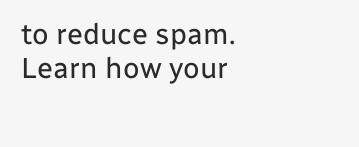to reduce spam. Learn how your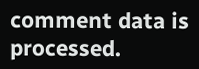comment data is processed.